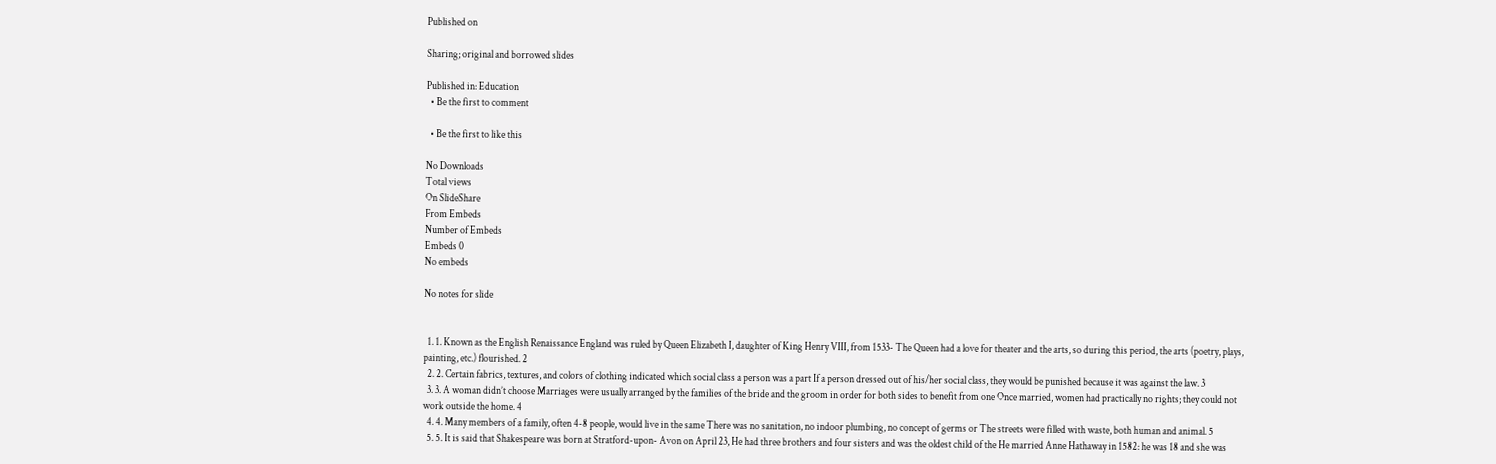Published on

Sharing; original and borrowed slides

Published in: Education
  • Be the first to comment

  • Be the first to like this

No Downloads
Total views
On SlideShare
From Embeds
Number of Embeds
Embeds 0
No embeds

No notes for slide


  1. 1. Known as the English Renaissance England was ruled by Queen Elizabeth I, daughter of King Henry VIII, from 1533- The Queen had a love for theater and the arts, so during this period, the arts (poetry, plays, painting, etc.) flourished. 2
  2. 2. Certain fabrics, textures, and colors of clothing indicated which social class a person was a part If a person dressed out of his/her social class, they would be punished because it was against the law. 3
  3. 3. A woman didn’t choose Marriages were usually arranged by the families of the bride and the groom in order for both sides to benefit from one Once married, women had practically no rights; they could not work outside the home. 4
  4. 4. Many members of a family, often 4-8 people, would live in the same There was no sanitation, no indoor plumbing, no concept of germs or The streets were filled with waste, both human and animal. 5
  5. 5. It is said that Shakespeare was born at Stratford-upon- Avon on April 23, He had three brothers and four sisters and was the oldest child of the He married Anne Hathaway in 1582: he was 18 and she was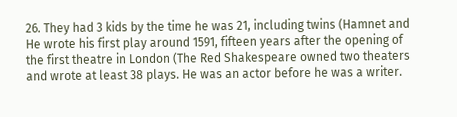26. They had 3 kids by the time he was 21, including twins (Hamnet and He wrote his first play around 1591, fifteen years after the opening of the first theatre in London (The Red Shakespeare owned two theaters and wrote at least 38 plays. He was an actor before he was a writer.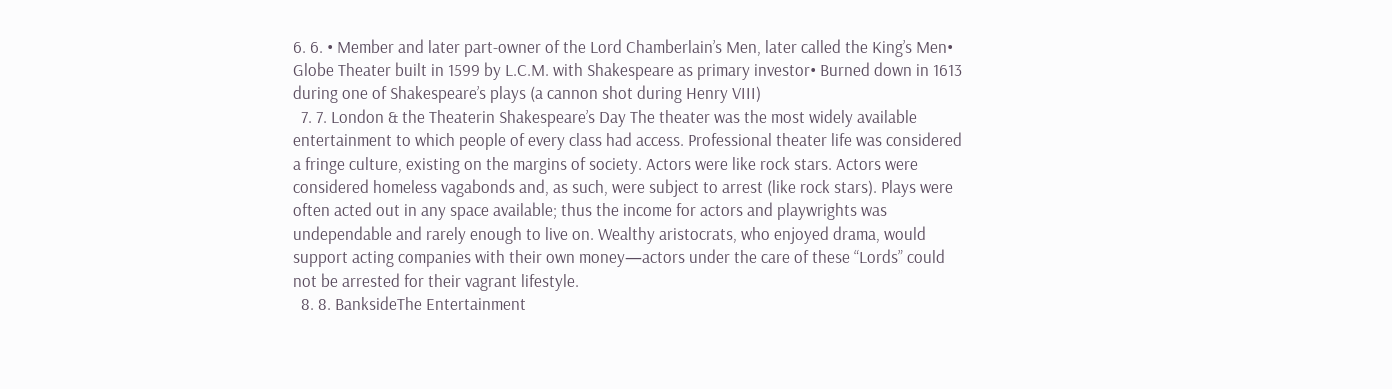6. 6. • Member and later part-owner of the Lord Chamberlain’s Men, later called the King’s Men• Globe Theater built in 1599 by L.C.M. with Shakespeare as primary investor• Burned down in 1613 during one of Shakespeare’s plays (a cannon shot during Henry VIII)
  7. 7. London & the Theaterin Shakespeare’s Day The theater was the most widely available entertainment to which people of every class had access. Professional theater life was considered a fringe culture, existing on the margins of society. Actors were like rock stars. Actors were considered homeless vagabonds and, as such, were subject to arrest (like rock stars). Plays were often acted out in any space available; thus the income for actors and playwrights was undependable and rarely enough to live on. Wealthy aristocrats, who enjoyed drama, would support acting companies with their own money—actors under the care of these “Lords” could not be arrested for their vagrant lifestyle.
  8. 8. BanksideThe Entertainment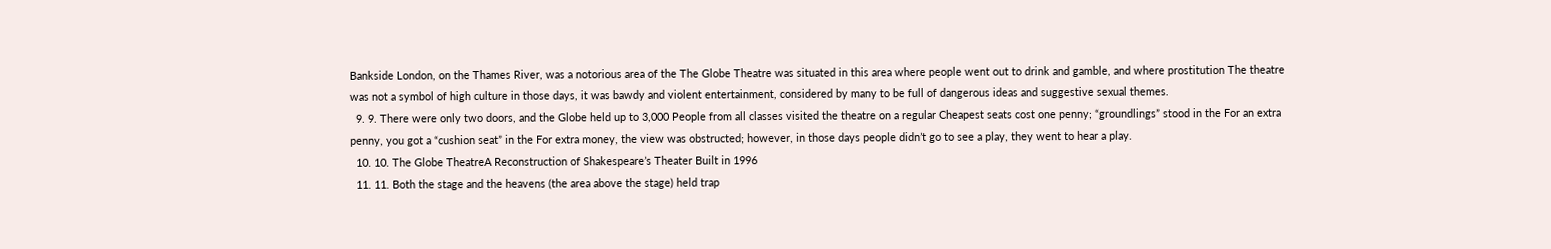Bankside London, on the Thames River, was a notorious area of the The Globe Theatre was situated in this area where people went out to drink and gamble, and where prostitution The theatre was not a symbol of high culture in those days, it was bawdy and violent entertainment, considered by many to be full of dangerous ideas and suggestive sexual themes.
  9. 9. There were only two doors, and the Globe held up to 3,000 People from all classes visited the theatre on a regular Cheapest seats cost one penny; “groundlings” stood in the For an extra penny, you got a “cushion seat” in the For extra money, the view was obstructed; however, in those days people didn’t go to see a play, they went to hear a play.
  10. 10. The Globe TheatreA Reconstruction of Shakespeare’s Theater Built in 1996
  11. 11. Both the stage and the heavens (the area above the stage) held trap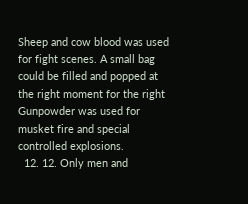Sheep and cow blood was used for fight scenes. A small bag could be filled and popped at the right moment for the right Gunpowder was used for musket fire and special controlled explosions.
  12. 12. Only men and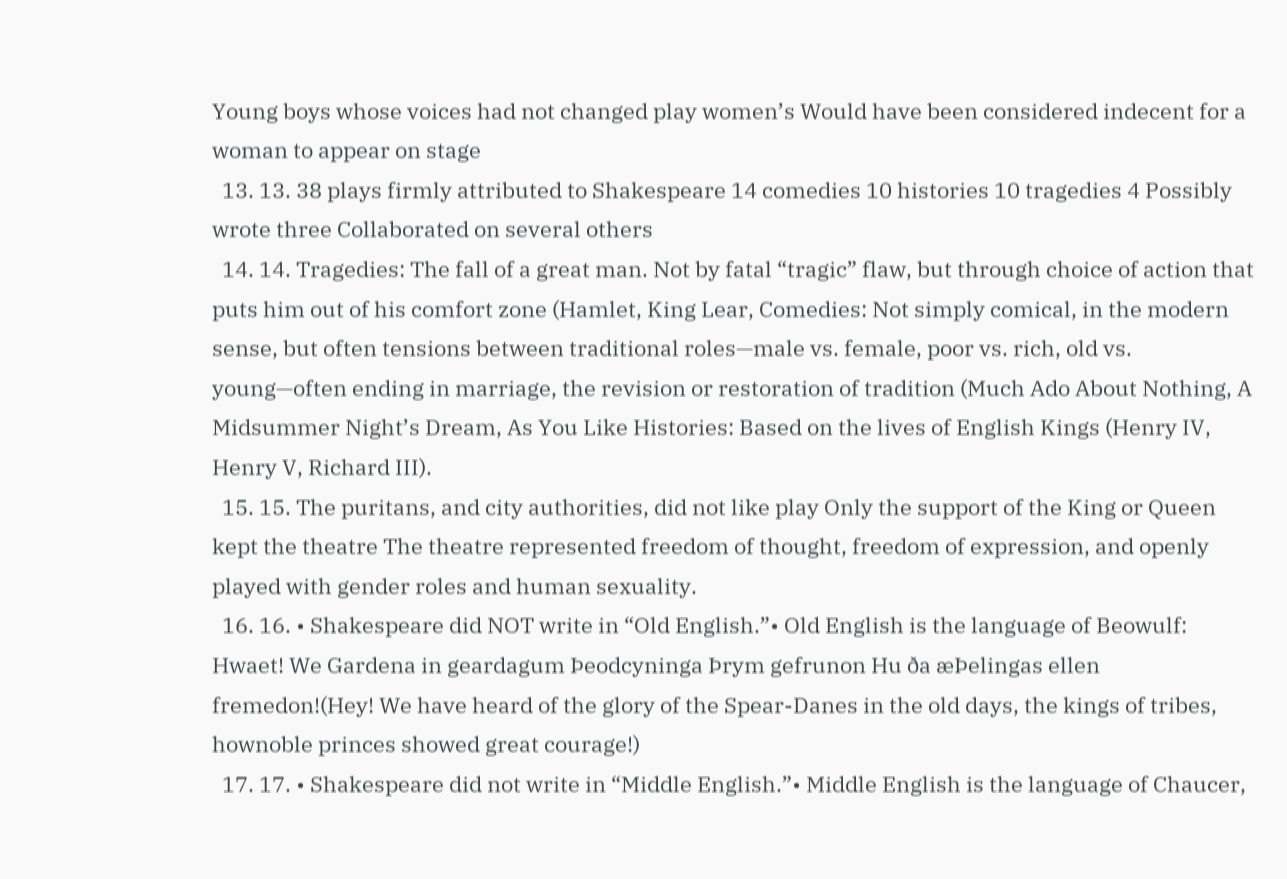Young boys whose voices had not changed play women’s Would have been considered indecent for a woman to appear on stage
  13. 13. 38 plays firmly attributed to Shakespeare 14 comedies 10 histories 10 tragedies 4 Possibly wrote three Collaborated on several others
  14. 14. Tragedies: The fall of a great man. Not by fatal “tragic” flaw, but through choice of action that puts him out of his comfort zone (Hamlet, King Lear, Comedies: Not simply comical, in the modern sense, but often tensions between traditional roles—male vs. female, poor vs. rich, old vs. young—often ending in marriage, the revision or restoration of tradition (Much Ado About Nothing, A Midsummer Night’s Dream, As You Like Histories: Based on the lives of English Kings (Henry IV, Henry V, Richard III).
  15. 15. The puritans, and city authorities, did not like play Only the support of the King or Queen kept the theatre The theatre represented freedom of thought, freedom of expression, and openly played with gender roles and human sexuality.
  16. 16. • Shakespeare did NOT write in “Old English.”• Old English is the language of Beowulf: Hwaet! We Gardena in geardagum Þeodcyninga Þrym gefrunon Hu ða æÞelingas ellen fremedon!(Hey! We have heard of the glory of the Spear-Danes in the old days, the kings of tribes, hownoble princes showed great courage!)
  17. 17. • Shakespeare did not write in “Middle English.”• Middle English is the language of Chaucer,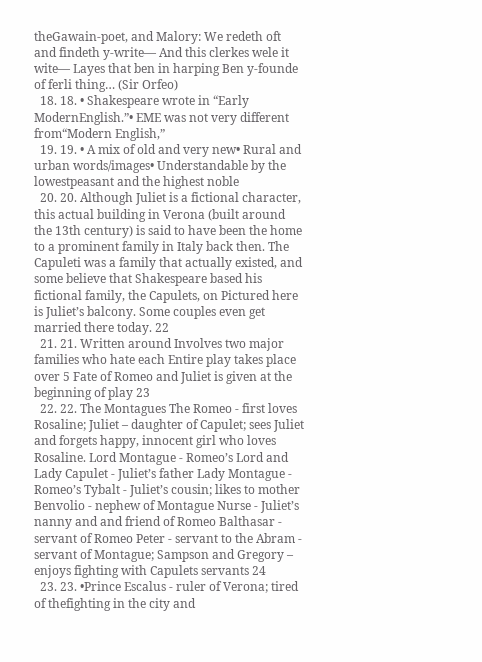theGawain-poet, and Malory: We redeth oft and findeth y-write— And this clerkes wele it wite— Layes that ben in harping Ben y-founde of ferli thing… (Sir Orfeo)
  18. 18. • Shakespeare wrote in “Early ModernEnglish.”• EME was not very different from“Modern English,”
  19. 19. • A mix of old and very new• Rural and urban words/images• Understandable by the lowestpeasant and the highest noble
  20. 20. Although Juliet is a fictional character, this actual building in Verona (built around the 13th century) is said to have been the home to a prominent family in Italy back then. The Capuleti was a family that actually existed, and some believe that Shakespeare based his fictional family, the Capulets, on Pictured here is Juliet’s balcony. Some couples even get married there today. 22
  21. 21. Written around Involves two major families who hate each Entire play takes place over 5 Fate of Romeo and Juliet is given at the beginning of play 23
  22. 22. The Montagues The Romeo - first loves Rosaline; Juliet – daughter of Capulet; sees Juliet and forgets happy, innocent girl who loves Rosaline. Lord Montague - Romeo’s Lord and Lady Capulet - Juliet’s father Lady Montague - Romeo’s Tybalt - Juliet’s cousin; likes to mother Benvolio - nephew of Montague Nurse - Juliet’s nanny and and friend of Romeo Balthasar - servant of Romeo Peter - servant to the Abram - servant of Montague; Sampson and Gregory – enjoys fighting with Capulets servants 24
  23. 23. •Prince Escalus - ruler of Verona; tired of thefighting in the city and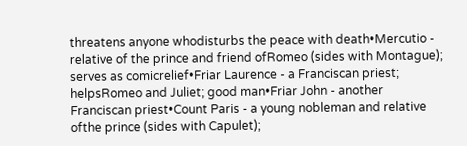threatens anyone whodisturbs the peace with death•Mercutio - relative of the prince and friend ofRomeo (sides with Montague); serves as comicrelief•Friar Laurence - a Franciscan priest; helpsRomeo and Juliet; good man•Friar John - another Franciscan priest•Count Paris - a young nobleman and relative ofthe prince (sides with Capulet);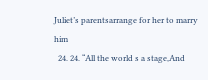Juliet’s parentsarrange for her to marry him
  24. 24. “All the world s a stage,And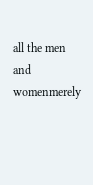all the men and womenmerely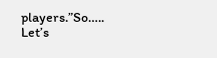players.”So….. Let’s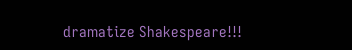dramatize Shakespeare!!!